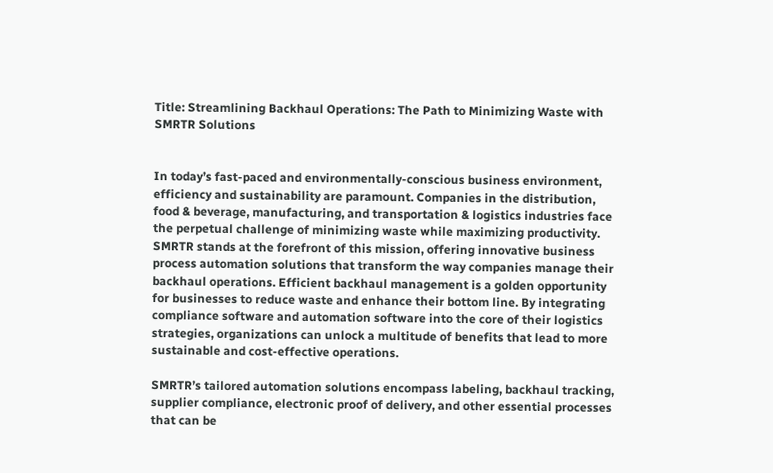Title: Streamlining Backhaul Operations: The Path to Minimizing Waste with SMRTR Solutions


In today’s fast-paced and environmentally-conscious business environment, efficiency and sustainability are paramount. Companies in the distribution, food & beverage, manufacturing, and transportation & logistics industries face the perpetual challenge of minimizing waste while maximizing productivity. SMRTR stands at the forefront of this mission, offering innovative business process automation solutions that transform the way companies manage their backhaul operations. Efficient backhaul management is a golden opportunity for businesses to reduce waste and enhance their bottom line. By integrating compliance software and automation software into the core of their logistics strategies, organizations can unlock a multitude of benefits that lead to more sustainable and cost-effective operations.

SMRTR’s tailored automation solutions encompass labeling, backhaul tracking, supplier compliance, electronic proof of delivery, and other essential processes that can be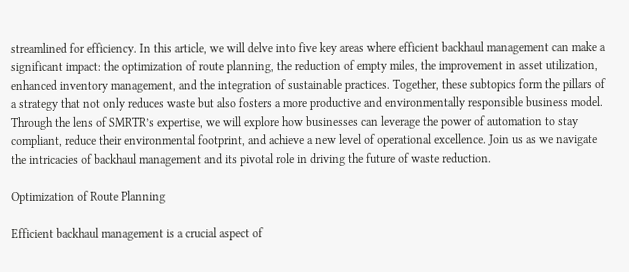streamlined for efficiency. In this article, we will delve into five key areas where efficient backhaul management can make a significant impact: the optimization of route planning, the reduction of empty miles, the improvement in asset utilization, enhanced inventory management, and the integration of sustainable practices. Together, these subtopics form the pillars of a strategy that not only reduces waste but also fosters a more productive and environmentally responsible business model. Through the lens of SMRTR’s expertise, we will explore how businesses can leverage the power of automation to stay compliant, reduce their environmental footprint, and achieve a new level of operational excellence. Join us as we navigate the intricacies of backhaul management and its pivotal role in driving the future of waste reduction.

Optimization of Route Planning

Efficient backhaul management is a crucial aspect of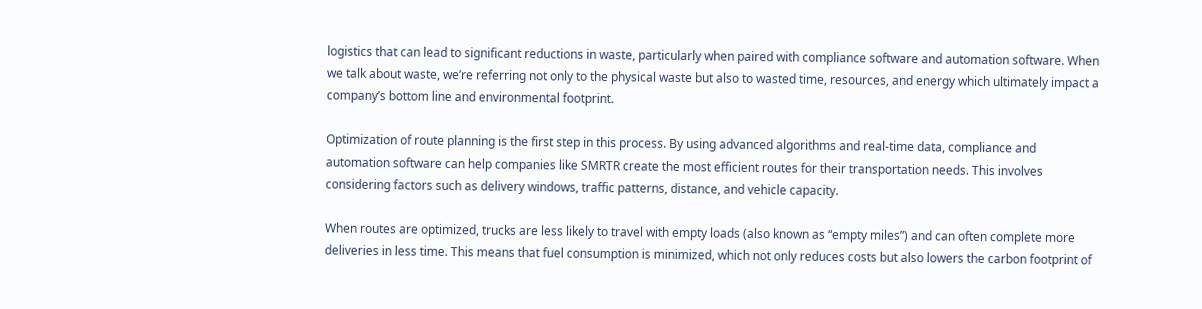logistics that can lead to significant reductions in waste, particularly when paired with compliance software and automation software. When we talk about waste, we’re referring not only to the physical waste but also to wasted time, resources, and energy which ultimately impact a company’s bottom line and environmental footprint.

Optimization of route planning is the first step in this process. By using advanced algorithms and real-time data, compliance and automation software can help companies like SMRTR create the most efficient routes for their transportation needs. This involves considering factors such as delivery windows, traffic patterns, distance, and vehicle capacity.

When routes are optimized, trucks are less likely to travel with empty loads (also known as “empty miles”) and can often complete more deliveries in less time. This means that fuel consumption is minimized, which not only reduces costs but also lowers the carbon footprint of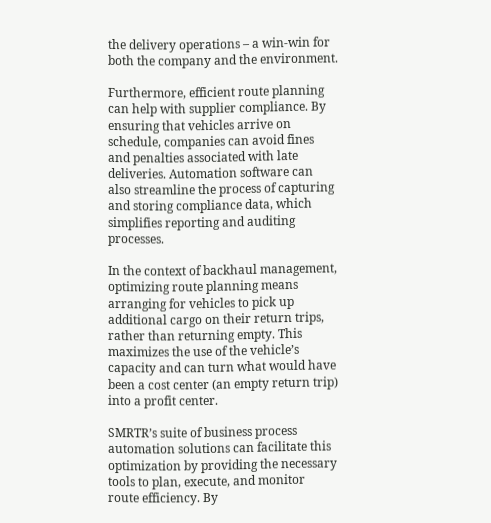the delivery operations – a win-win for both the company and the environment.

Furthermore, efficient route planning can help with supplier compliance. By ensuring that vehicles arrive on schedule, companies can avoid fines and penalties associated with late deliveries. Automation software can also streamline the process of capturing and storing compliance data, which simplifies reporting and auditing processes.

In the context of backhaul management, optimizing route planning means arranging for vehicles to pick up additional cargo on their return trips, rather than returning empty. This maximizes the use of the vehicle’s capacity and can turn what would have been a cost center (an empty return trip) into a profit center.

SMRTR’s suite of business process automation solutions can facilitate this optimization by providing the necessary tools to plan, execute, and monitor route efficiency. By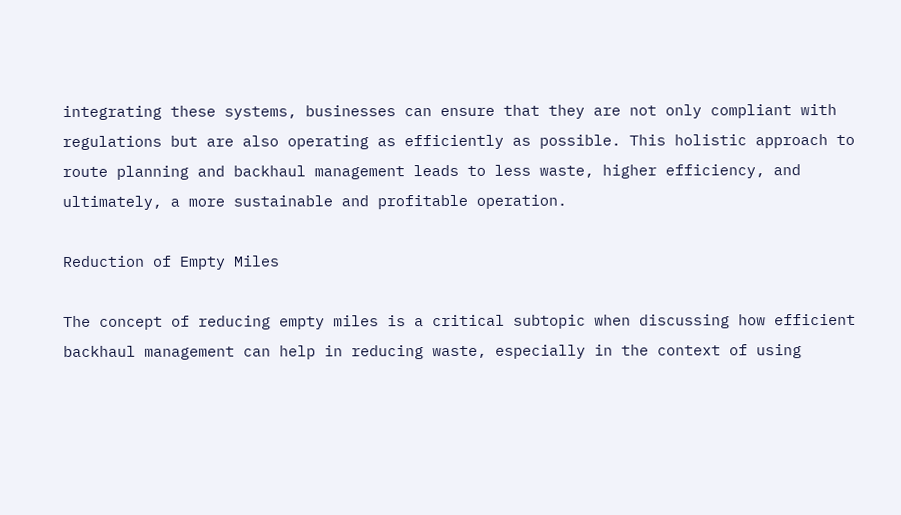integrating these systems, businesses can ensure that they are not only compliant with regulations but are also operating as efficiently as possible. This holistic approach to route planning and backhaul management leads to less waste, higher efficiency, and ultimately, a more sustainable and profitable operation.

Reduction of Empty Miles

The concept of reducing empty miles is a critical subtopic when discussing how efficient backhaul management can help in reducing waste, especially in the context of using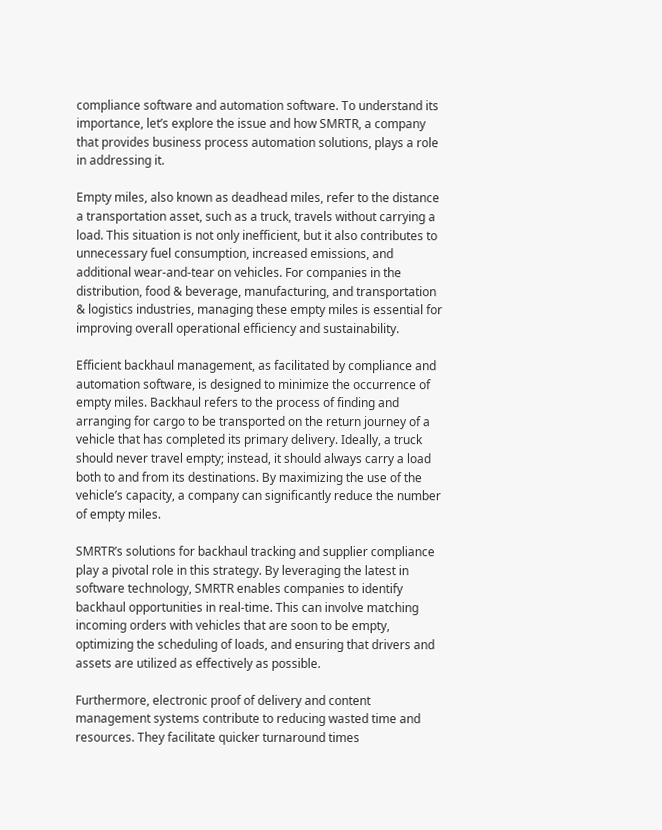compliance software and automation software. To understand its importance, let’s explore the issue and how SMRTR, a company that provides business process automation solutions, plays a role in addressing it.

Empty miles, also known as deadhead miles, refer to the distance a transportation asset, such as a truck, travels without carrying a load. This situation is not only inefficient, but it also contributes to unnecessary fuel consumption, increased emissions, and additional wear-and-tear on vehicles. For companies in the distribution, food & beverage, manufacturing, and transportation & logistics industries, managing these empty miles is essential for improving overall operational efficiency and sustainability.

Efficient backhaul management, as facilitated by compliance and automation software, is designed to minimize the occurrence of empty miles. Backhaul refers to the process of finding and arranging for cargo to be transported on the return journey of a vehicle that has completed its primary delivery. Ideally, a truck should never travel empty; instead, it should always carry a load both to and from its destinations. By maximizing the use of the vehicle’s capacity, a company can significantly reduce the number of empty miles.

SMRTR’s solutions for backhaul tracking and supplier compliance play a pivotal role in this strategy. By leveraging the latest in software technology, SMRTR enables companies to identify backhaul opportunities in real-time. This can involve matching incoming orders with vehicles that are soon to be empty, optimizing the scheduling of loads, and ensuring that drivers and assets are utilized as effectively as possible.

Furthermore, electronic proof of delivery and content management systems contribute to reducing wasted time and resources. They facilitate quicker turnaround times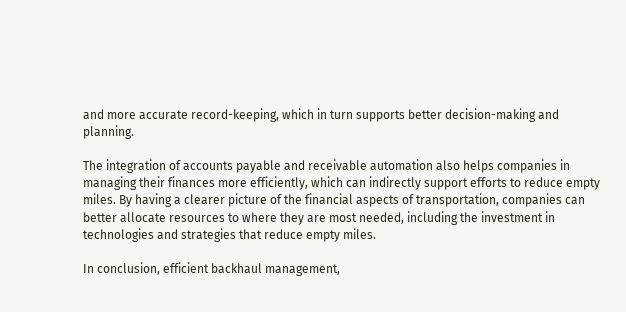and more accurate record-keeping, which in turn supports better decision-making and planning.

The integration of accounts payable and receivable automation also helps companies in managing their finances more efficiently, which can indirectly support efforts to reduce empty miles. By having a clearer picture of the financial aspects of transportation, companies can better allocate resources to where they are most needed, including the investment in technologies and strategies that reduce empty miles.

In conclusion, efficient backhaul management,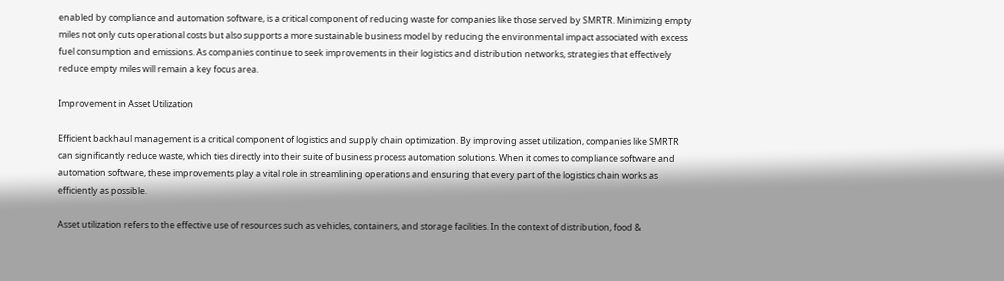enabled by compliance and automation software, is a critical component of reducing waste for companies like those served by SMRTR. Minimizing empty miles not only cuts operational costs but also supports a more sustainable business model by reducing the environmental impact associated with excess fuel consumption and emissions. As companies continue to seek improvements in their logistics and distribution networks, strategies that effectively reduce empty miles will remain a key focus area.

Improvement in Asset Utilization

Efficient backhaul management is a critical component of logistics and supply chain optimization. By improving asset utilization, companies like SMRTR can significantly reduce waste, which ties directly into their suite of business process automation solutions. When it comes to compliance software and automation software, these improvements play a vital role in streamlining operations and ensuring that every part of the logistics chain works as efficiently as possible.

Asset utilization refers to the effective use of resources such as vehicles, containers, and storage facilities. In the context of distribution, food &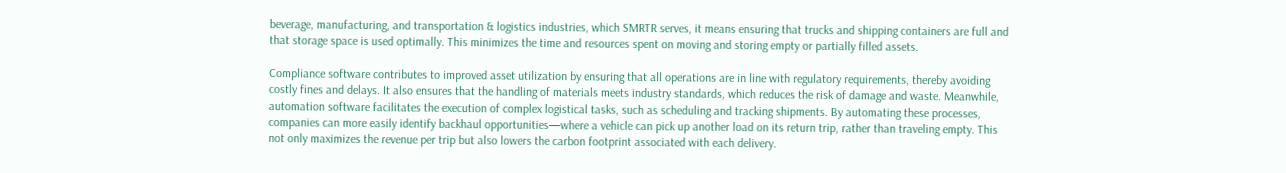beverage, manufacturing, and transportation & logistics industries, which SMRTR serves, it means ensuring that trucks and shipping containers are full and that storage space is used optimally. This minimizes the time and resources spent on moving and storing empty or partially filled assets.

Compliance software contributes to improved asset utilization by ensuring that all operations are in line with regulatory requirements, thereby avoiding costly fines and delays. It also ensures that the handling of materials meets industry standards, which reduces the risk of damage and waste. Meanwhile, automation software facilitates the execution of complex logistical tasks, such as scheduling and tracking shipments. By automating these processes, companies can more easily identify backhaul opportunities—where a vehicle can pick up another load on its return trip, rather than traveling empty. This not only maximizes the revenue per trip but also lowers the carbon footprint associated with each delivery.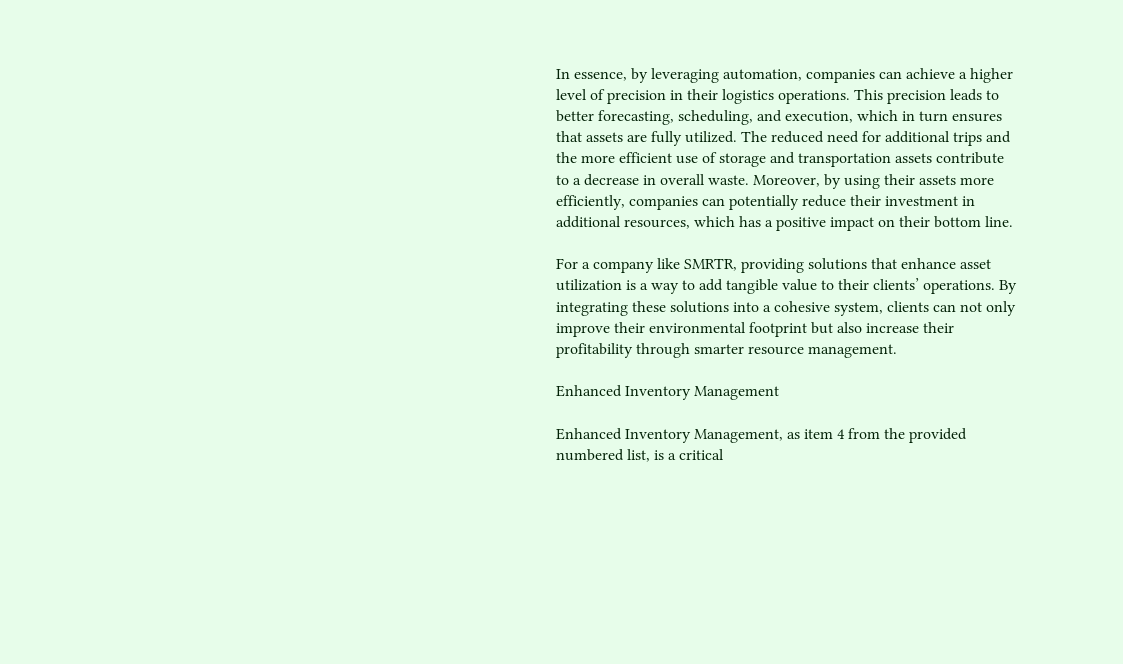In essence, by leveraging automation, companies can achieve a higher level of precision in their logistics operations. This precision leads to better forecasting, scheduling, and execution, which in turn ensures that assets are fully utilized. The reduced need for additional trips and the more efficient use of storage and transportation assets contribute to a decrease in overall waste. Moreover, by using their assets more efficiently, companies can potentially reduce their investment in additional resources, which has a positive impact on their bottom line.

For a company like SMRTR, providing solutions that enhance asset utilization is a way to add tangible value to their clients’ operations. By integrating these solutions into a cohesive system, clients can not only improve their environmental footprint but also increase their profitability through smarter resource management.

Enhanced Inventory Management

Enhanced Inventory Management, as item 4 from the provided numbered list, is a critical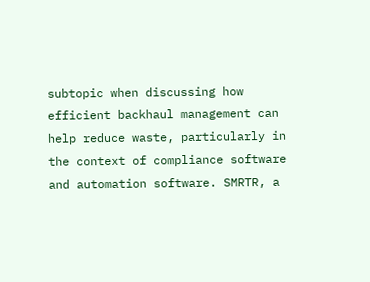subtopic when discussing how efficient backhaul management can help reduce waste, particularly in the context of compliance software and automation software. SMRTR, a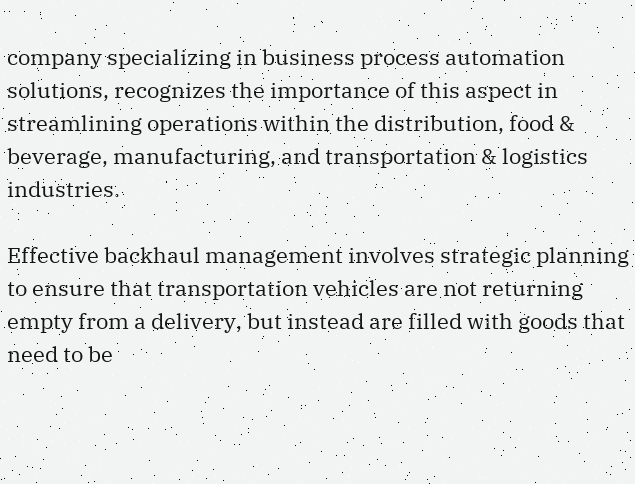company specializing in business process automation solutions, recognizes the importance of this aspect in streamlining operations within the distribution, food & beverage, manufacturing, and transportation & logistics industries.

Effective backhaul management involves strategic planning to ensure that transportation vehicles are not returning empty from a delivery, but instead are filled with goods that need to be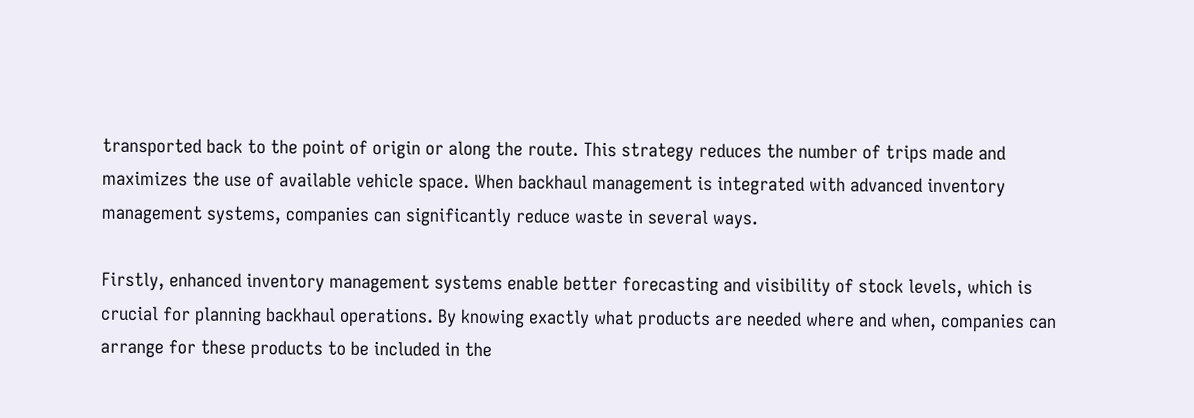transported back to the point of origin or along the route. This strategy reduces the number of trips made and maximizes the use of available vehicle space. When backhaul management is integrated with advanced inventory management systems, companies can significantly reduce waste in several ways.

Firstly, enhanced inventory management systems enable better forecasting and visibility of stock levels, which is crucial for planning backhaul operations. By knowing exactly what products are needed where and when, companies can arrange for these products to be included in the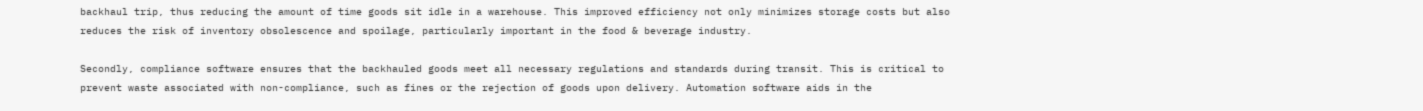backhaul trip, thus reducing the amount of time goods sit idle in a warehouse. This improved efficiency not only minimizes storage costs but also reduces the risk of inventory obsolescence and spoilage, particularly important in the food & beverage industry.

Secondly, compliance software ensures that the backhauled goods meet all necessary regulations and standards during transit. This is critical to prevent waste associated with non-compliance, such as fines or the rejection of goods upon delivery. Automation software aids in the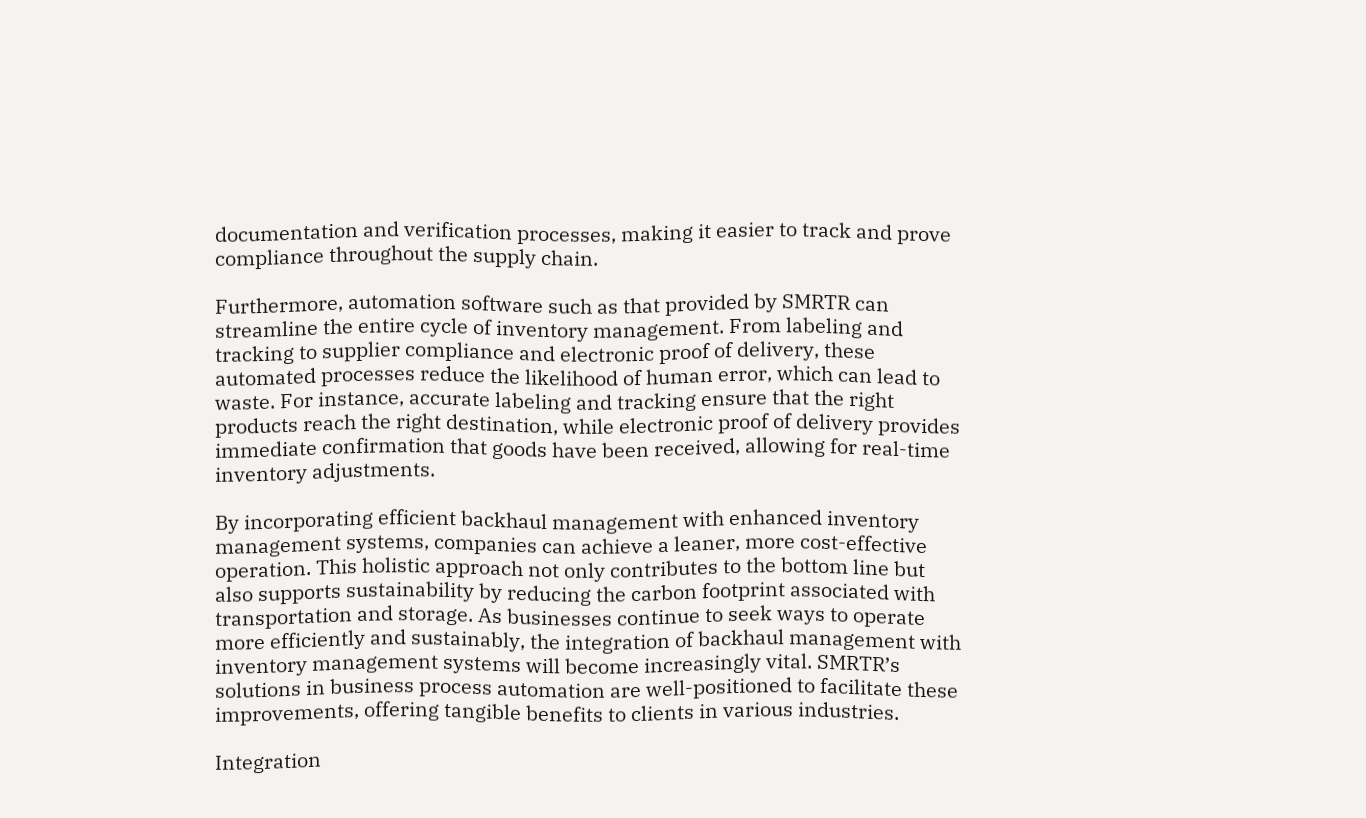documentation and verification processes, making it easier to track and prove compliance throughout the supply chain.

Furthermore, automation software such as that provided by SMRTR can streamline the entire cycle of inventory management. From labeling and tracking to supplier compliance and electronic proof of delivery, these automated processes reduce the likelihood of human error, which can lead to waste. For instance, accurate labeling and tracking ensure that the right products reach the right destination, while electronic proof of delivery provides immediate confirmation that goods have been received, allowing for real-time inventory adjustments.

By incorporating efficient backhaul management with enhanced inventory management systems, companies can achieve a leaner, more cost-effective operation. This holistic approach not only contributes to the bottom line but also supports sustainability by reducing the carbon footprint associated with transportation and storage. As businesses continue to seek ways to operate more efficiently and sustainably, the integration of backhaul management with inventory management systems will become increasingly vital. SMRTR’s solutions in business process automation are well-positioned to facilitate these improvements, offering tangible benefits to clients in various industries.

Integration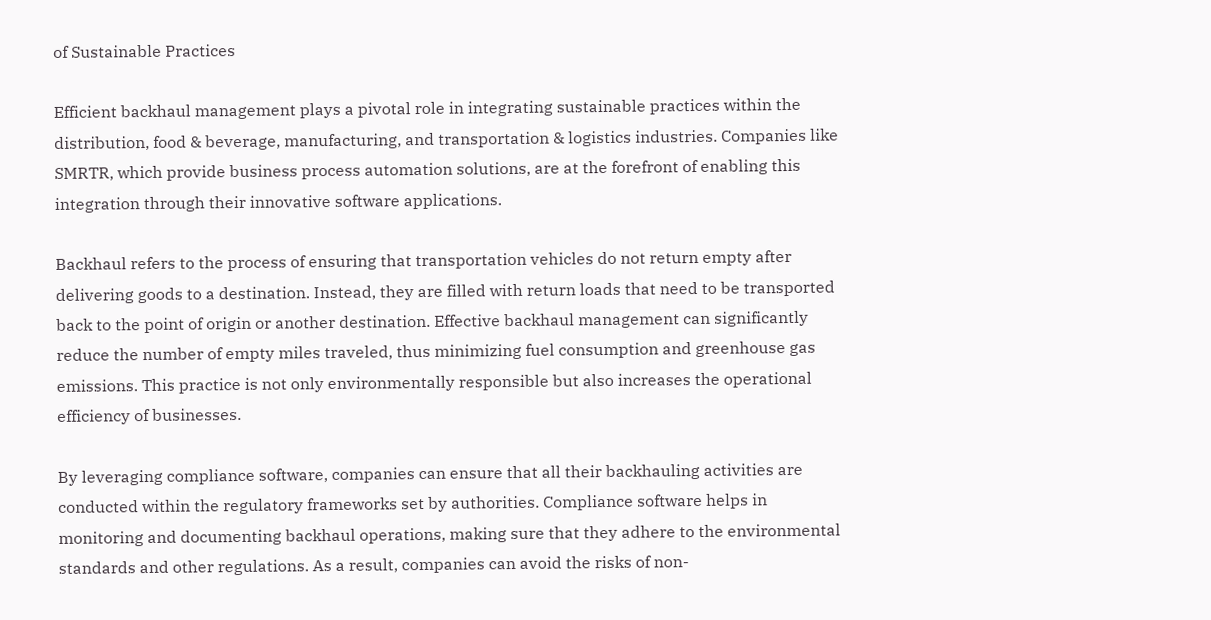of Sustainable Practices

Efficient backhaul management plays a pivotal role in integrating sustainable practices within the distribution, food & beverage, manufacturing, and transportation & logistics industries. Companies like SMRTR, which provide business process automation solutions, are at the forefront of enabling this integration through their innovative software applications.

Backhaul refers to the process of ensuring that transportation vehicles do not return empty after delivering goods to a destination. Instead, they are filled with return loads that need to be transported back to the point of origin or another destination. Effective backhaul management can significantly reduce the number of empty miles traveled, thus minimizing fuel consumption and greenhouse gas emissions. This practice is not only environmentally responsible but also increases the operational efficiency of businesses.

By leveraging compliance software, companies can ensure that all their backhauling activities are conducted within the regulatory frameworks set by authorities. Compliance software helps in monitoring and documenting backhaul operations, making sure that they adhere to the environmental standards and other regulations. As a result, companies can avoid the risks of non-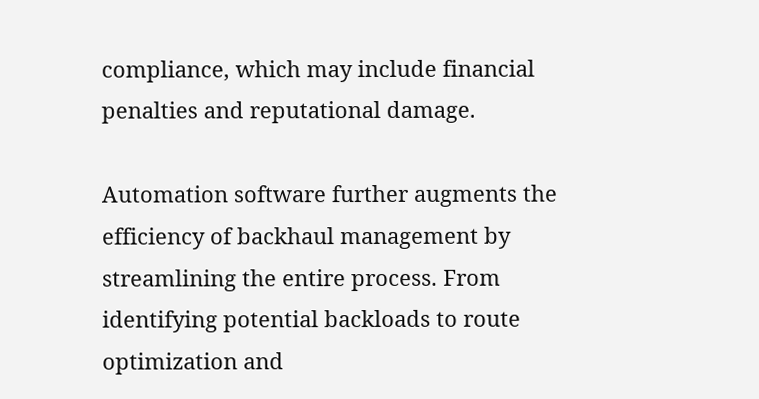compliance, which may include financial penalties and reputational damage.

Automation software further augments the efficiency of backhaul management by streamlining the entire process. From identifying potential backloads to route optimization and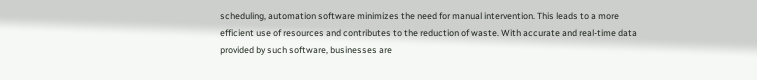scheduling, automation software minimizes the need for manual intervention. This leads to a more efficient use of resources and contributes to the reduction of waste. With accurate and real-time data provided by such software, businesses are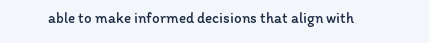able to make informed decisions that align with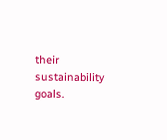their sustainability goals.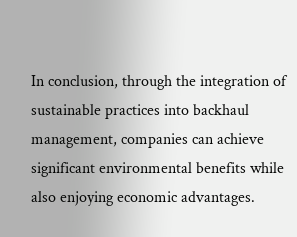In conclusion, through the integration of sustainable practices into backhaul management, companies can achieve significant environmental benefits while also enjoying economic advantages.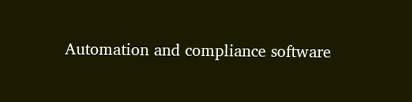Automation and compliance software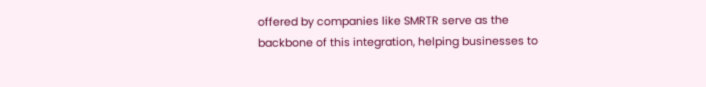offered by companies like SMRTR serve as the backbone of this integration, helping businesses to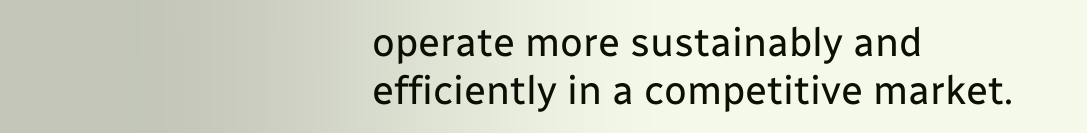operate more sustainably and efficiently in a competitive market.